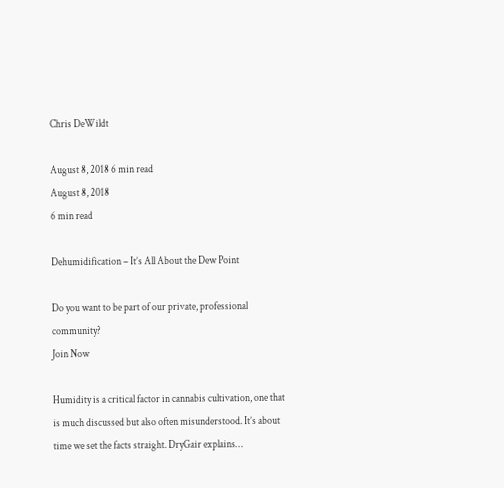Chris DeWildt

August 8, 2018 6 min read
August 8, 2018
6 min read

Dehumidification – It’s All About the Dew Point

Do you want to be part of our private, professional community?
Join Now

Humidity is a critical factor in cannabis cultivation, one that is much discussed but also often misunderstood. It’s about time we set the facts straight. DryGair explains…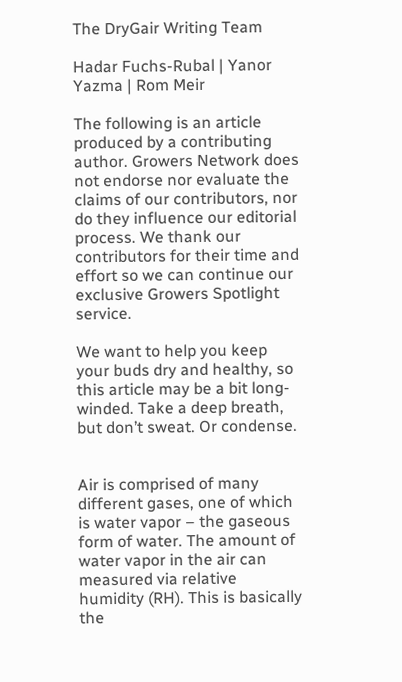The DryGair Writing Team

Hadar Fuchs-Rubal | Yanor Yazma | Rom Meir

The following is an article produced by a contributing author. Growers Network does not endorse nor evaluate the claims of our contributors, nor do they influence our editorial process. We thank our contributors for their time and effort so we can continue our exclusive Growers Spotlight service.

We want to help you keep your buds dry and healthy, so this article may be a bit long-winded. Take a deep breath, but don’t sweat. Or condense.


Air is comprised of many different gases, one of which is water vapor – the gaseous form of water. The amount of water vapor in the air can measured via relative humidity (RH). This is basically the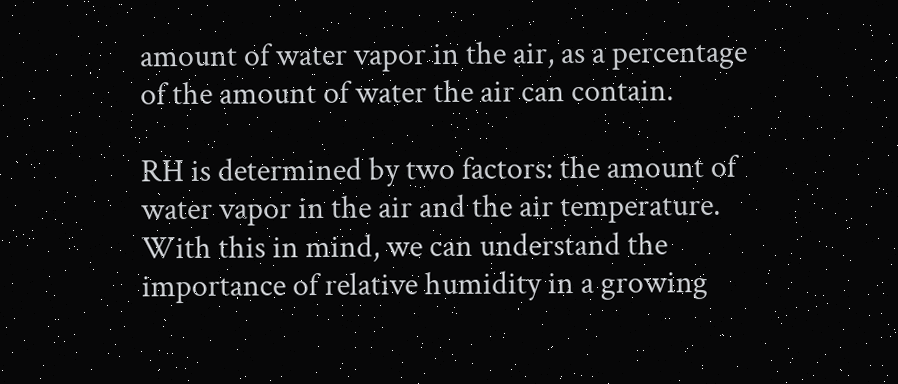amount of water vapor in the air, as a percentage of the amount of water the air can contain.

RH is determined by two factors: the amount of water vapor in the air and the air temperature. With this in mind, we can understand the importance of relative humidity in a growing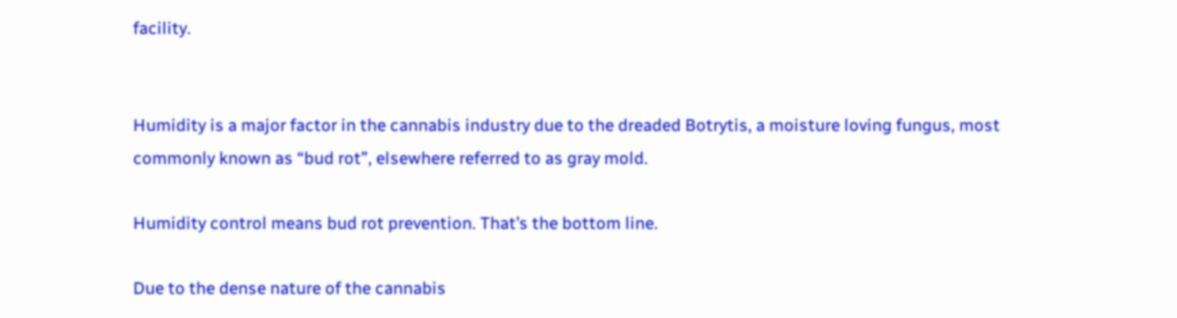facility.


Humidity is a major factor in the cannabis industry due to the dreaded Botrytis, a moisture loving fungus, most commonly known as “bud rot”, elsewhere referred to as gray mold.

Humidity control means bud rot prevention. That’s the bottom line.

Due to the dense nature of the cannabis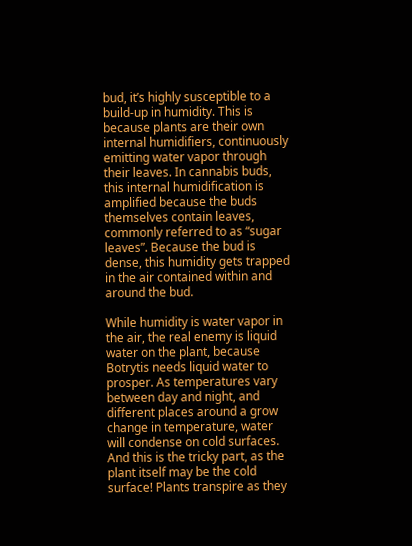bud, it’s highly susceptible to a build-up in humidity. This is because plants are their own internal humidifiers, continuously emitting water vapor through their leaves. In cannabis buds, this internal humidification is amplified because the buds themselves contain leaves, commonly referred to as “sugar leaves”. Because the bud is dense, this humidity gets trapped in the air contained within and around the bud.

While humidity is water vapor in the air, the real enemy is liquid water on the plant, because Botrytis needs liquid water to prosper. As temperatures vary between day and night, and different places around a grow change in temperature, water will condense on cold surfaces. And this is the tricky part, as the plant itself may be the cold surface! Plants transpire as they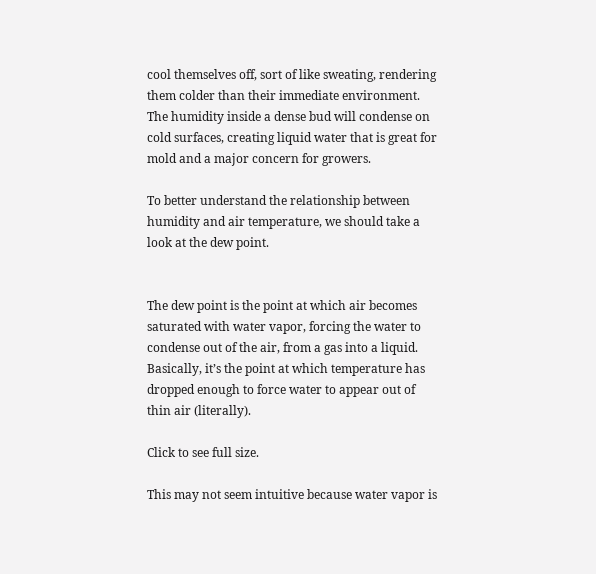cool themselves off, sort of like sweating, rendering them colder than their immediate environment. The humidity inside a dense bud will condense on cold surfaces, creating liquid water that is great for mold and a major concern for growers.

To better understand the relationship between humidity and air temperature, we should take a look at the dew point.


The dew point is the point at which air becomes saturated with water vapor, forcing the water to condense out of the air, from a gas into a liquid. Basically, it’s the point at which temperature has dropped enough to force water to appear out of thin air (literally).

Click to see full size.

This may not seem intuitive because water vapor is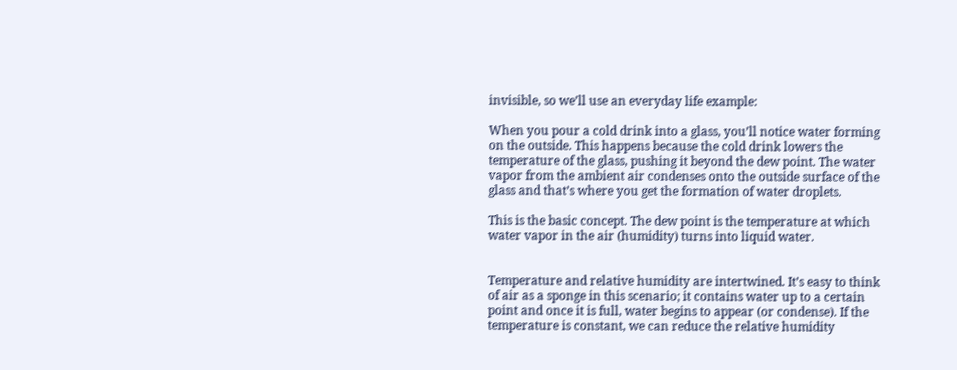invisible, so we’ll use an everyday life example:

When you pour a cold drink into a glass, you’ll notice water forming on the outside. This happens because the cold drink lowers the temperature of the glass, pushing it beyond the dew point. The water vapor from the ambient air condenses onto the outside surface of the glass and that’s where you get the formation of water droplets.

This is the basic concept. The dew point is the temperature at which water vapor in the air (humidity) turns into liquid water.


Temperature and relative humidity are intertwined. It’s easy to think of air as a sponge in this scenario; it contains water up to a certain point and once it is full, water begins to appear (or condense). If the temperature is constant, we can reduce the relative humidity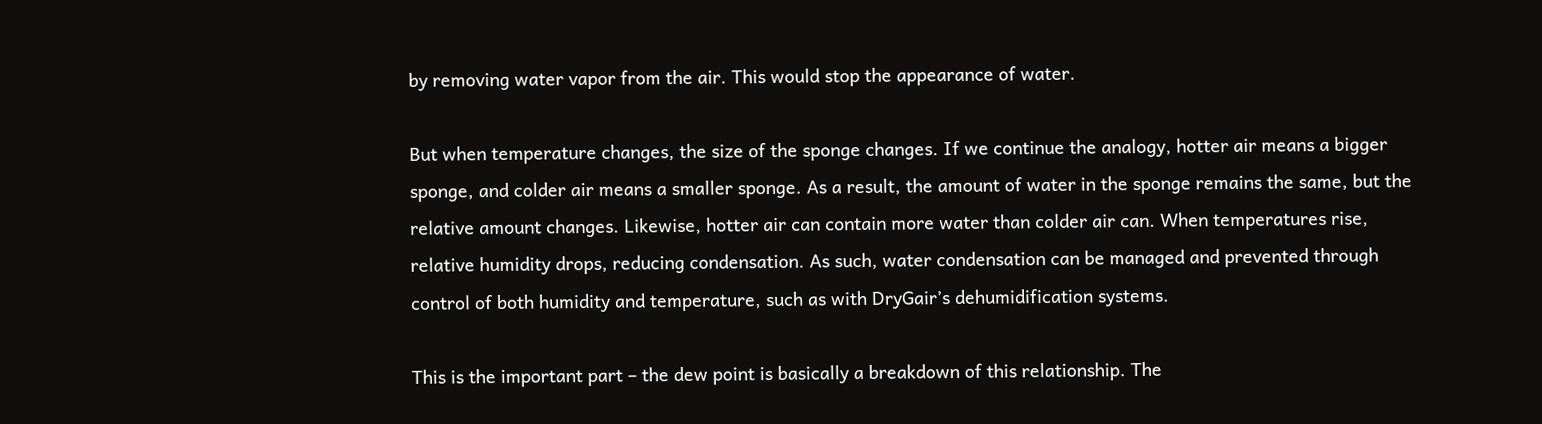by removing water vapor from the air. This would stop the appearance of water.

But when temperature changes, the size of the sponge changes. If we continue the analogy, hotter air means a bigger sponge, and colder air means a smaller sponge. As a result, the amount of water in the sponge remains the same, but the relative amount changes. Likewise, hotter air can contain more water than colder air can. When temperatures rise, relative humidity drops, reducing condensation. As such, water condensation can be managed and prevented through control of both humidity and temperature, such as with DryGair’s dehumidification systems.

This is the important part – the dew point is basically a breakdown of this relationship. The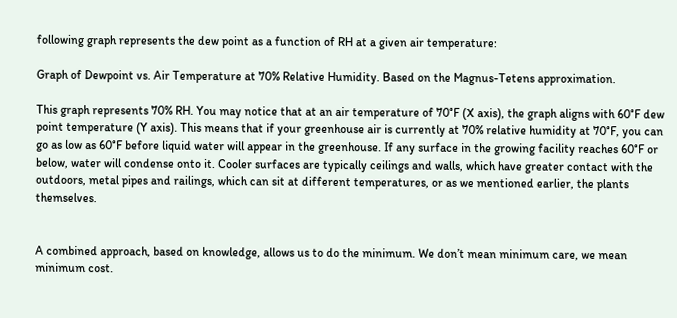following graph represents the dew point as a function of RH at a given air temperature:

Graph of Dewpoint vs. Air Temperature at 70% Relative Humidity. Based on the Magnus-Tetens approximation.

This graph represents 70% RH. You may notice that at an air temperature of 70°F (X axis), the graph aligns with 60°F dew point temperature (Y axis). This means that if your greenhouse air is currently at 70% relative humidity at 70°F, you can go as low as 60°F before liquid water will appear in the greenhouse. If any surface in the growing facility reaches 60°F or below, water will condense onto it. Cooler surfaces are typically ceilings and walls, which have greater contact with the outdoors, metal pipes and railings, which can sit at different temperatures, or as we mentioned earlier, the plants themselves.


A combined approach, based on knowledge, allows us to do the minimum. We don’t mean minimum care, we mean minimum cost.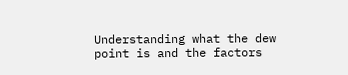Understanding what the dew point is and the factors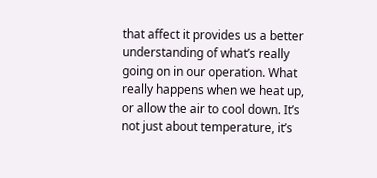that affect it provides us a better understanding of what’s really going on in our operation. What really happens when we heat up, or allow the air to cool down. It’s not just about temperature, it’s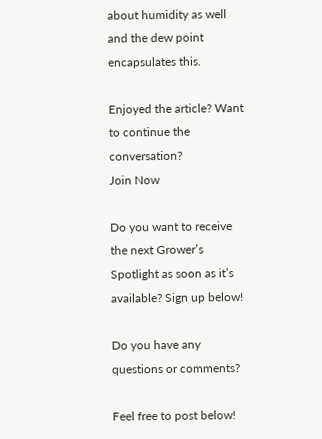about humidity as well and the dew point encapsulates this.

Enjoyed the article? Want to continue the conversation?
Join Now

Do you want to receive the next Grower’s Spotlight as soon as it’s available? Sign up below!

Do you have any questions or comments?

Feel free to post below!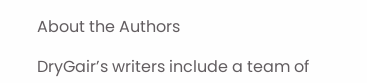About the Authors

DryGair’s writers include a team of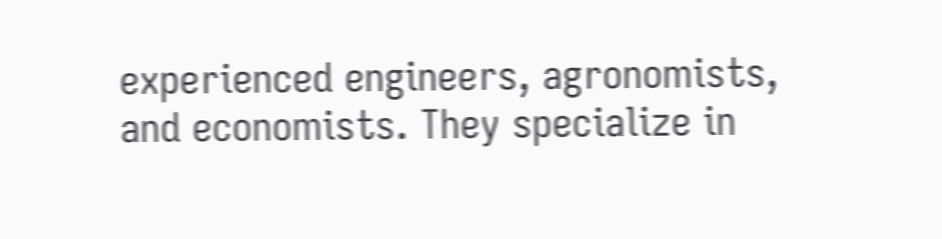experienced engineers, agronomists, and economists. They specialize in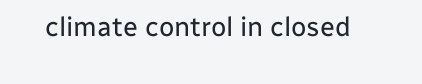climate control in closed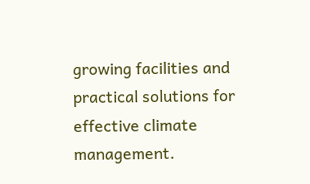growing facilities and practical solutions for effective climate management.